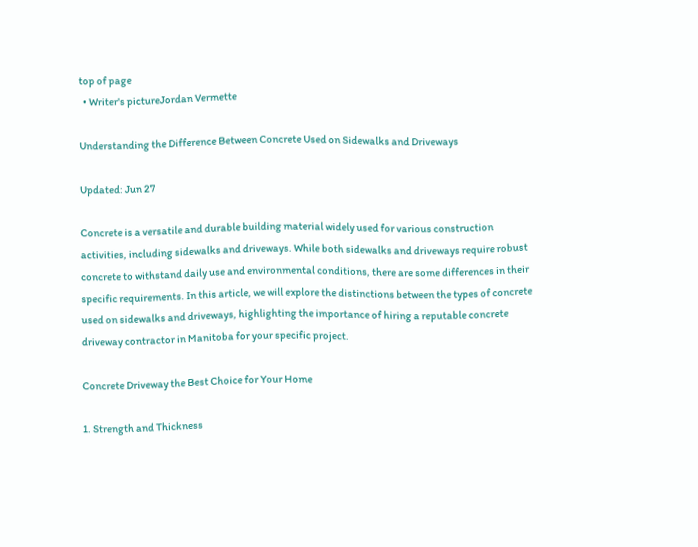top of page
  • Writer's pictureJordan Vermette

Understanding the Difference Between Concrete Used on Sidewalks and Driveways

Updated: Jun 27

Concrete is a versatile and durable building material widely used for various construction activities, including sidewalks and driveways. While both sidewalks and driveways require robust concrete to withstand daily use and environmental conditions, there are some differences in their specific requirements. In this article, we will explore the distinctions between the types of concrete used on sidewalks and driveways, highlighting the importance of hiring a reputable concrete driveway contractor in Manitoba for your specific project.

Concrete Driveway the Best Choice for Your Home

1. Strength and Thickness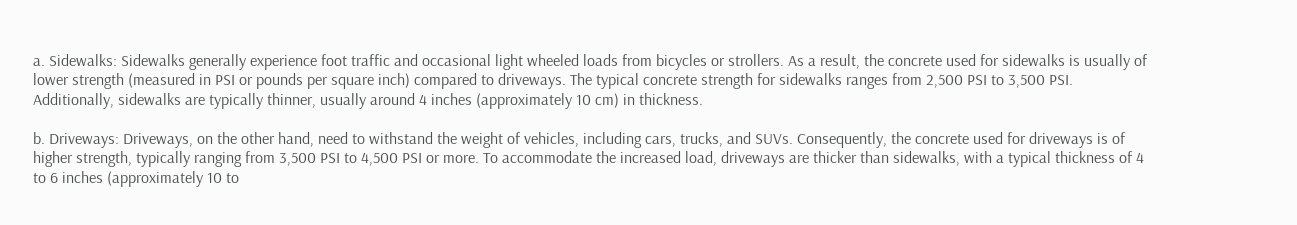a. Sidewalks: Sidewalks generally experience foot traffic and occasional light wheeled loads from bicycles or strollers. As a result, the concrete used for sidewalks is usually of lower strength (measured in PSI or pounds per square inch) compared to driveways. The typical concrete strength for sidewalks ranges from 2,500 PSI to 3,500 PSI. Additionally, sidewalks are typically thinner, usually around 4 inches (approximately 10 cm) in thickness.

b. Driveways: Driveways, on the other hand, need to withstand the weight of vehicles, including cars, trucks, and SUVs. Consequently, the concrete used for driveways is of higher strength, typically ranging from 3,500 PSI to 4,500 PSI or more. To accommodate the increased load, driveways are thicker than sidewalks, with a typical thickness of 4 to 6 inches (approximately 10 to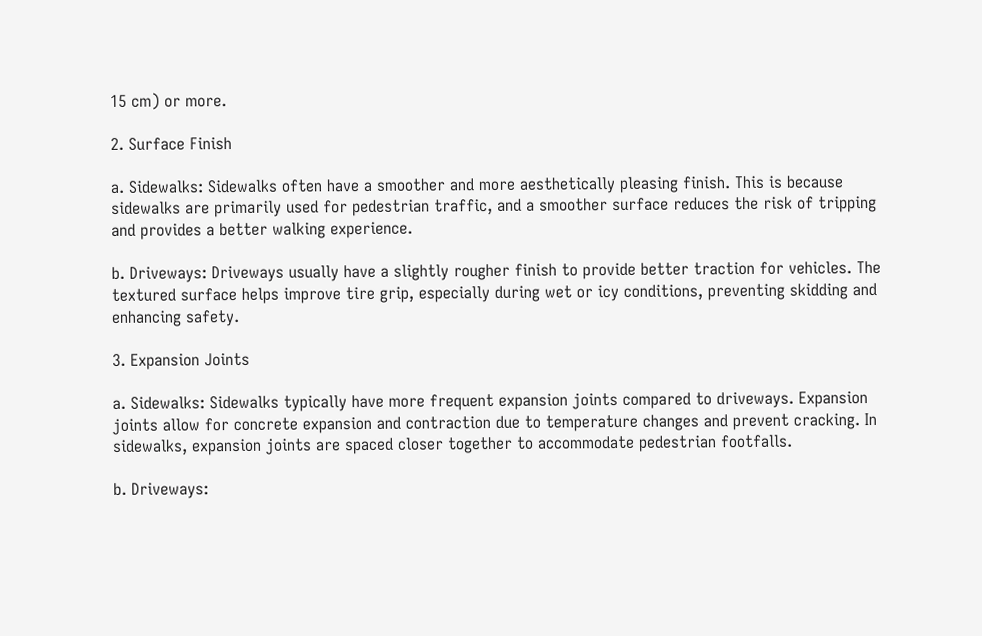15 cm) or more.

2. Surface Finish

a. Sidewalks: Sidewalks often have a smoother and more aesthetically pleasing finish. This is because sidewalks are primarily used for pedestrian traffic, and a smoother surface reduces the risk of tripping and provides a better walking experience.

b. Driveways: Driveways usually have a slightly rougher finish to provide better traction for vehicles. The textured surface helps improve tire grip, especially during wet or icy conditions, preventing skidding and enhancing safety.

3. Expansion Joints

a. Sidewalks: Sidewalks typically have more frequent expansion joints compared to driveways. Expansion joints allow for concrete expansion and contraction due to temperature changes and prevent cracking. In sidewalks, expansion joints are spaced closer together to accommodate pedestrian footfalls.

b. Driveways: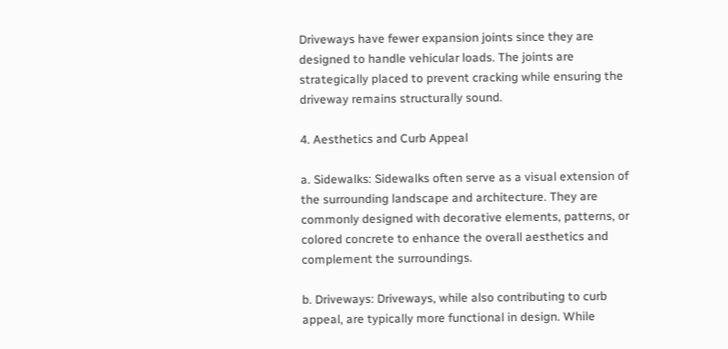Driveways have fewer expansion joints since they are designed to handle vehicular loads. The joints are strategically placed to prevent cracking while ensuring the driveway remains structurally sound.

4. Aesthetics and Curb Appeal

a. Sidewalks: Sidewalks often serve as a visual extension of the surrounding landscape and architecture. They are commonly designed with decorative elements, patterns, or colored concrete to enhance the overall aesthetics and complement the surroundings.

b. Driveways: Driveways, while also contributing to curb appeal, are typically more functional in design. While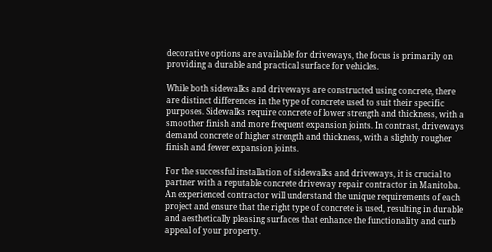decorative options are available for driveways, the focus is primarily on providing a durable and practical surface for vehicles.

While both sidewalks and driveways are constructed using concrete, there are distinct differences in the type of concrete used to suit their specific purposes. Sidewalks require concrete of lower strength and thickness, with a smoother finish and more frequent expansion joints. In contrast, driveways demand concrete of higher strength and thickness, with a slightly rougher finish and fewer expansion joints.

For the successful installation of sidewalks and driveways, it is crucial to partner with a reputable concrete driveway repair contractor in Manitoba. An experienced contractor will understand the unique requirements of each project and ensure that the right type of concrete is used, resulting in durable and aesthetically pleasing surfaces that enhance the functionality and curb appeal of your property.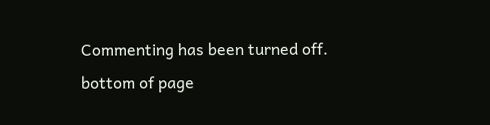Commenting has been turned off.
bottom of page